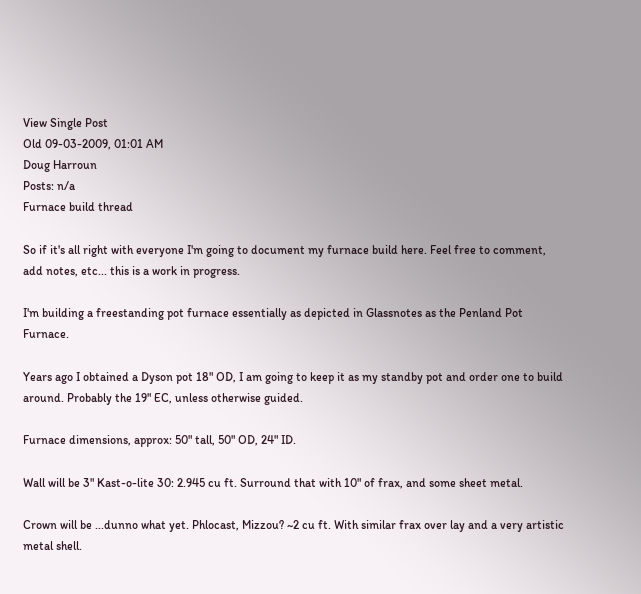View Single Post
Old 09-03-2009, 01:01 AM
Doug Harroun
Posts: n/a
Furnace build thread

So if it's all right with everyone I'm going to document my furnace build here. Feel free to comment, add notes, etc... this is a work in progress.

I'm building a freestanding pot furnace essentially as depicted in Glassnotes as the Penland Pot Furnace.

Years ago I obtained a Dyson pot 18" OD, I am going to keep it as my standby pot and order one to build around. Probably the 19" EC, unless otherwise guided.

Furnace dimensions, approx: 50" tall, 50" OD, 24" ID.

Wall will be 3" Kast-o-lite 30: 2.945 cu ft. Surround that with 10" of frax, and some sheet metal.

Crown will be ...dunno what yet. Phlocast, Mizzou? ~2 cu ft. With similar frax over lay and a very artistic metal shell.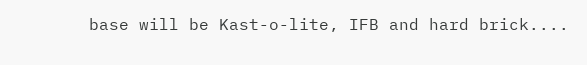base will be Kast-o-lite, IFB and hard brick....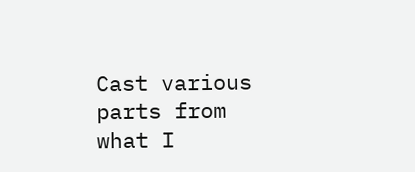Cast various parts from what I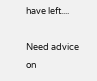have left....

Need advice on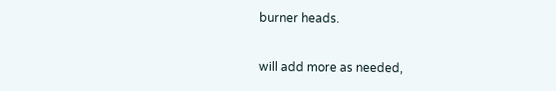burner heads.

will add more as needed,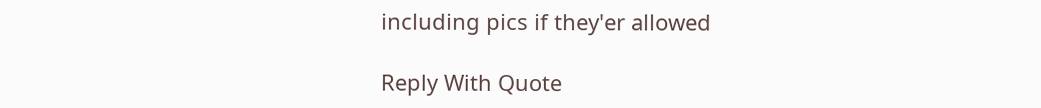including pics if they'er allowed

Reply With Quote